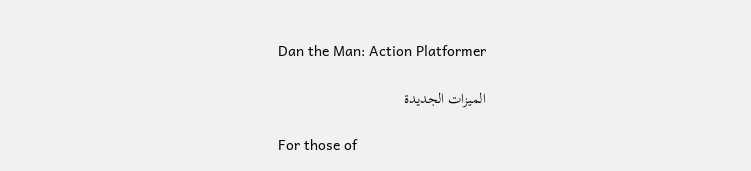Dan the Man: Action Platformer

الميزات الجديدة

For those of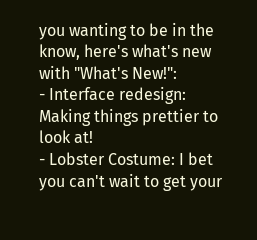you wanting to be in the know, here's what's new with "What's New!":
- Interface redesign: Making things prettier to look at!
- Lobster Costume: I bet you can't wait to get your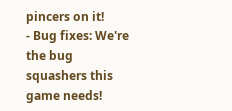pincers on it!
- Bug fixes: We're the bug squashers this game needs!